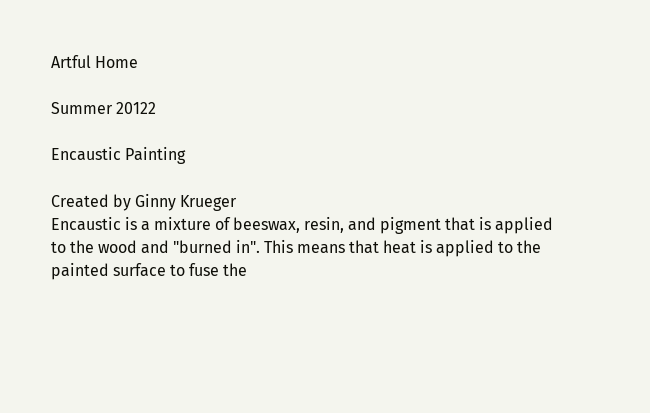Artful Home

Summer 20122

Encaustic Painting

Created by Ginny Krueger
Encaustic is a mixture of beeswax, resin, and pigment that is applied to the wood and "burned in". This means that heat is applied to the painted surface to fuse the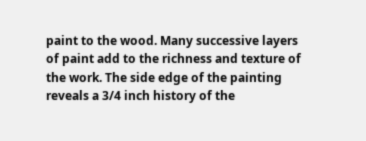paint to the wood. Many successive layers of paint add to the richness and texture of the work. The side edge of the painting reveals a 3/4 inch history of the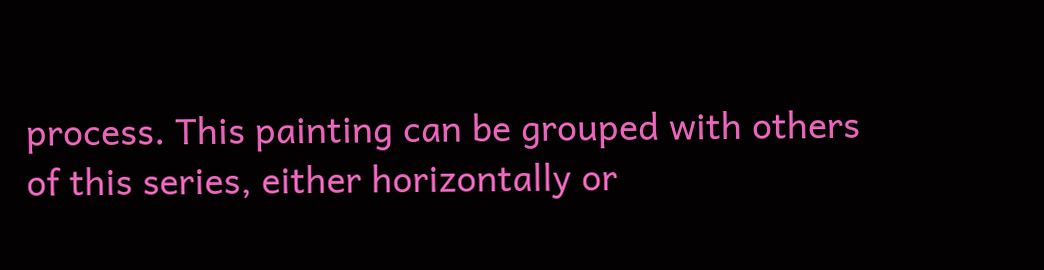process. This painting can be grouped with others of this series, either horizontally or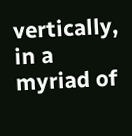vertically, in a myriad of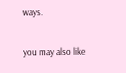ways.

you may also like